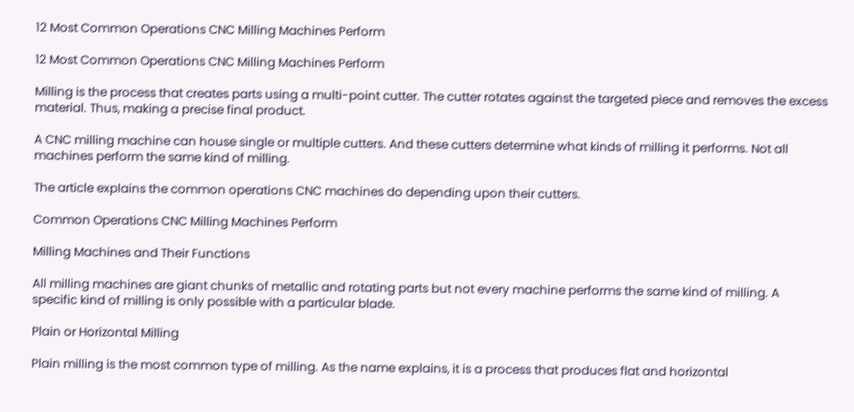12 Most Common Operations CNC Milling Machines Perform

12 Most Common Operations CNC Milling Machines Perform

Milling is the process that creates parts using a multi-point cutter. The cutter rotates against the targeted piece and removes the excess material. Thus, making a precise final product.

A CNC milling machine can house single or multiple cutters. And these cutters determine what kinds of milling it performs. Not all machines perform the same kind of milling.

The article explains the common operations CNC machines do depending upon their cutters.

Common Operations CNC Milling Machines Perform

Milling Machines and Their Functions

All milling machines are giant chunks of metallic and rotating parts but not every machine performs the same kind of milling. A specific kind of milling is only possible with a particular blade.

Plain or Horizontal Milling

Plain milling is the most common type of milling. As the name explains, it is a process that produces flat and horizontal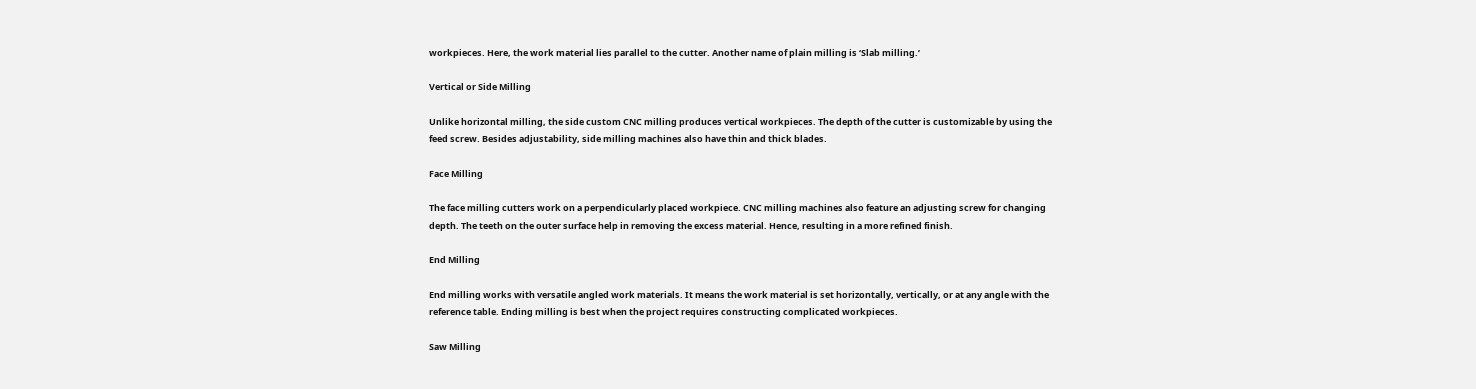workpieces. Here, the work material lies parallel to the cutter. Another name of plain milling is ‘Slab milling.’

Vertical or Side Milling

Unlike horizontal milling, the side custom CNC milling produces vertical workpieces. The depth of the cutter is customizable by using the feed screw. Besides adjustability, side milling machines also have thin and thick blades.

Face Milling

The face milling cutters work on a perpendicularly placed workpiece. CNC milling machines also feature an adjusting screw for changing depth. The teeth on the outer surface help in removing the excess material. Hence, resulting in a more refined finish.

End Milling

End milling works with versatile angled work materials. It means the work material is set horizontally, vertically, or at any angle with the reference table. Ending milling is best when the project requires constructing complicated workpieces.

Saw Milling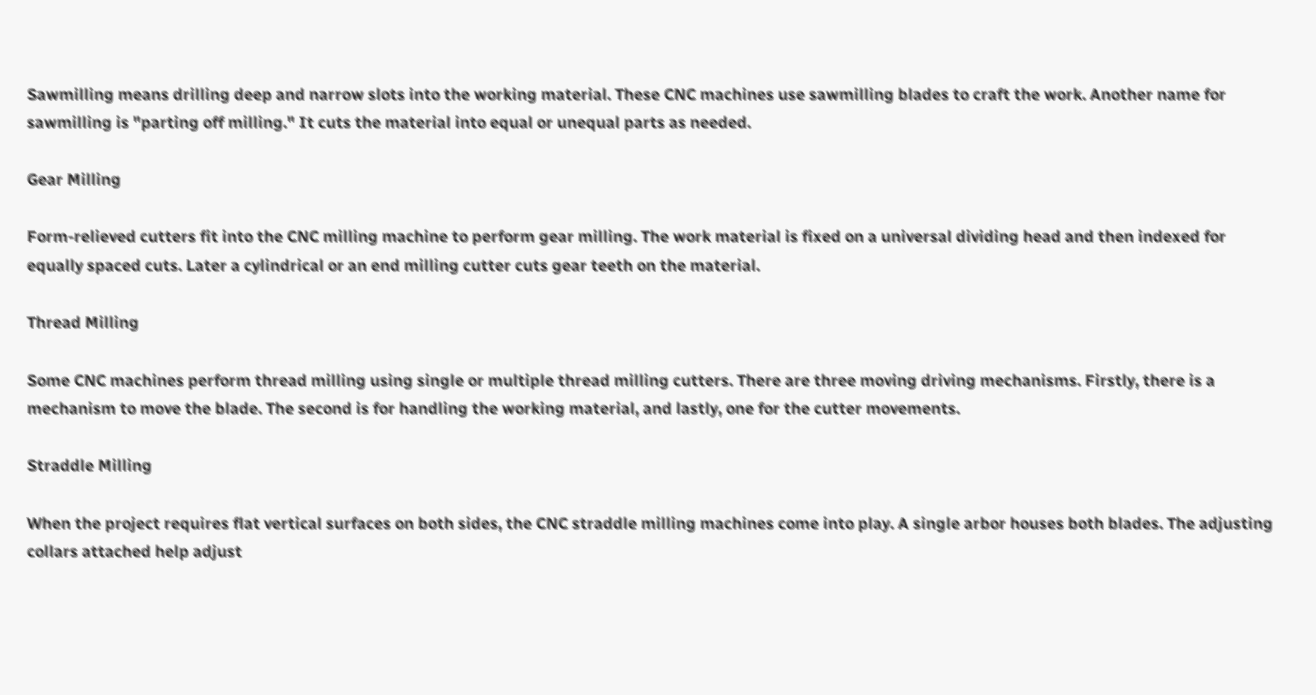Sawmilling means drilling deep and narrow slots into the working material. These CNC machines use sawmilling blades to craft the work. Another name for sawmilling is "parting off milling." It cuts the material into equal or unequal parts as needed.

Gear Milling

Form-relieved cutters fit into the CNC milling machine to perform gear milling. The work material is fixed on a universal dividing head and then indexed for equally spaced cuts. Later a cylindrical or an end milling cutter cuts gear teeth on the material.

Thread Milling

Some CNC machines perform thread milling using single or multiple thread milling cutters. There are three moving driving mechanisms. Firstly, there is a mechanism to move the blade. The second is for handling the working material, and lastly, one for the cutter movements.

Straddle Milling

When the project requires flat vertical surfaces on both sides, the CNC straddle milling machines come into play. A single arbor houses both blades. The adjusting collars attached help adjust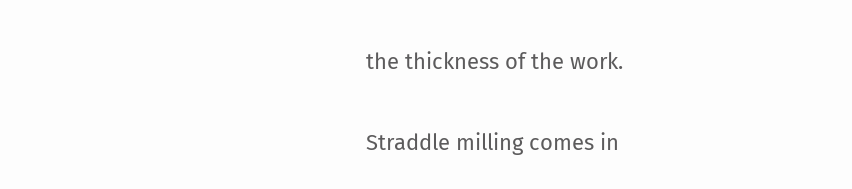the thickness of the work.

Straddle milling comes in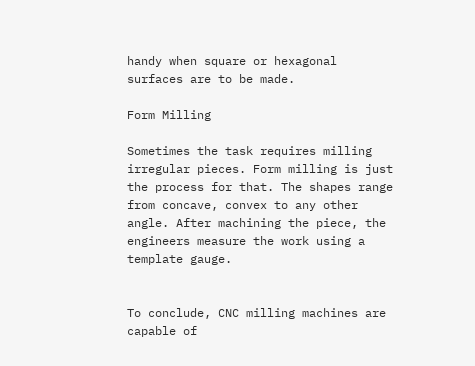handy when square or hexagonal surfaces are to be made.

Form Milling

Sometimes the task requires milling irregular pieces. Form milling is just the process for that. The shapes range from concave, convex to any other angle. After machining the piece, the engineers measure the work using a template gauge.


To conclude, CNC milling machines are capable of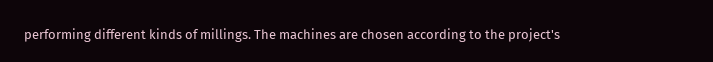performing different kinds of millings. The machines are chosen according to the project's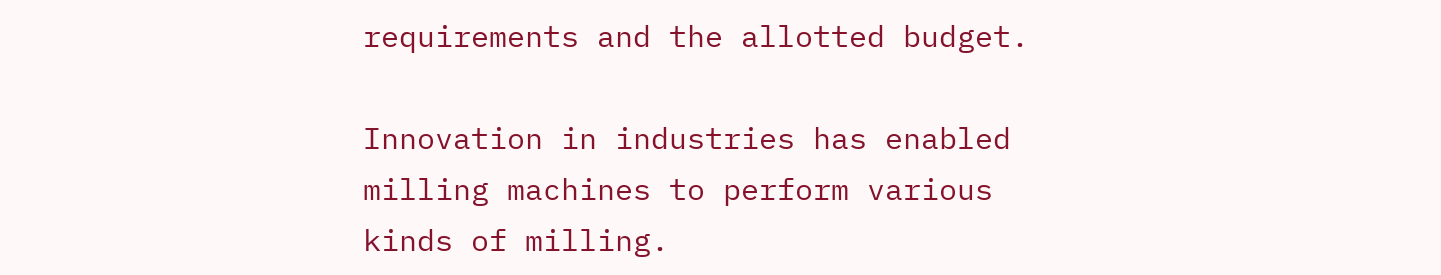requirements and the allotted budget.

Innovation in industries has enabled milling machines to perform various kinds of milling.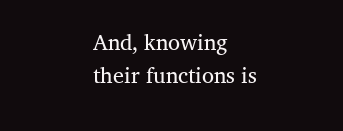And, knowing their functions is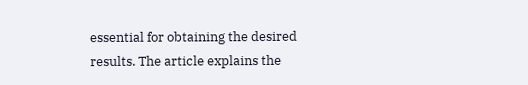essential for obtaining the desired results. The article explains the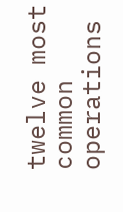twelve most common operations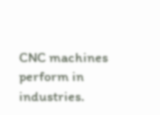CNC machines perform in industries.